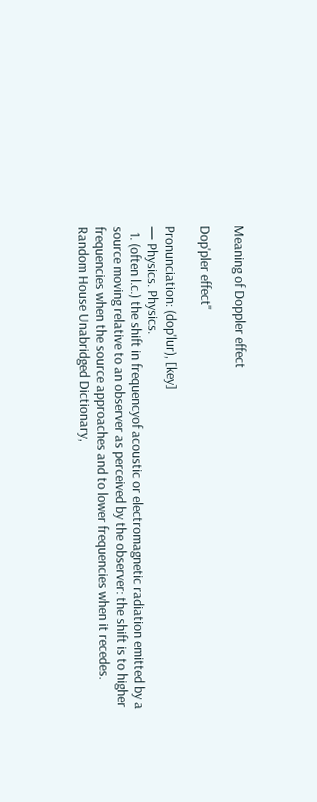Meaning of Doppler effect

Dop'pler effect"

Pronunciation: (dop'lur), [key]
— Physics. Physics.
  1. (often l.c.) the shift in frequencyof acoustic or electromagnetic radiation emitted by a source moving relative to an observer as perceived by the observer: the shift is to higher frequencies when the source approaches and to lower frequencies when it recedes.
Random House Unabridged Dictionary,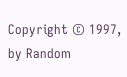Copyright © 1997, by Random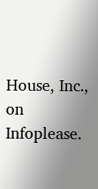House, Inc., on Infoplease.